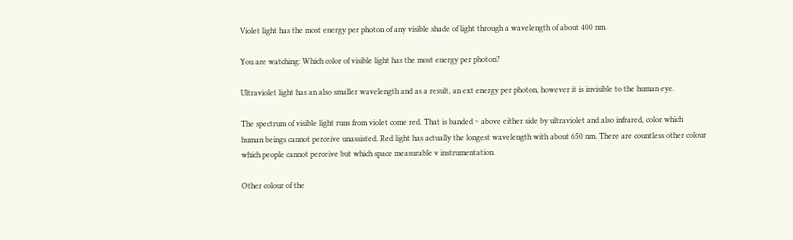Violet light has the most energy per photon of any visible shade of light through a wavelength of about 400 nm.

You are watching: Which color of visible light has the most energy per photon?

Ultraviolet light has an also smaller wavelength and as a result, an ext energy per photon, however it is invisible to the human eye.

The spectrum of visible light runs from violet come red. That is banded ~ above either side by ultraviolet and also infrared, color which human beings cannot perceive unassisted. Red light has actually the longest wavelength with about 650 nm. There are countless other colour which people cannot perceive but which space measurable v instrumentation.

Other colour of the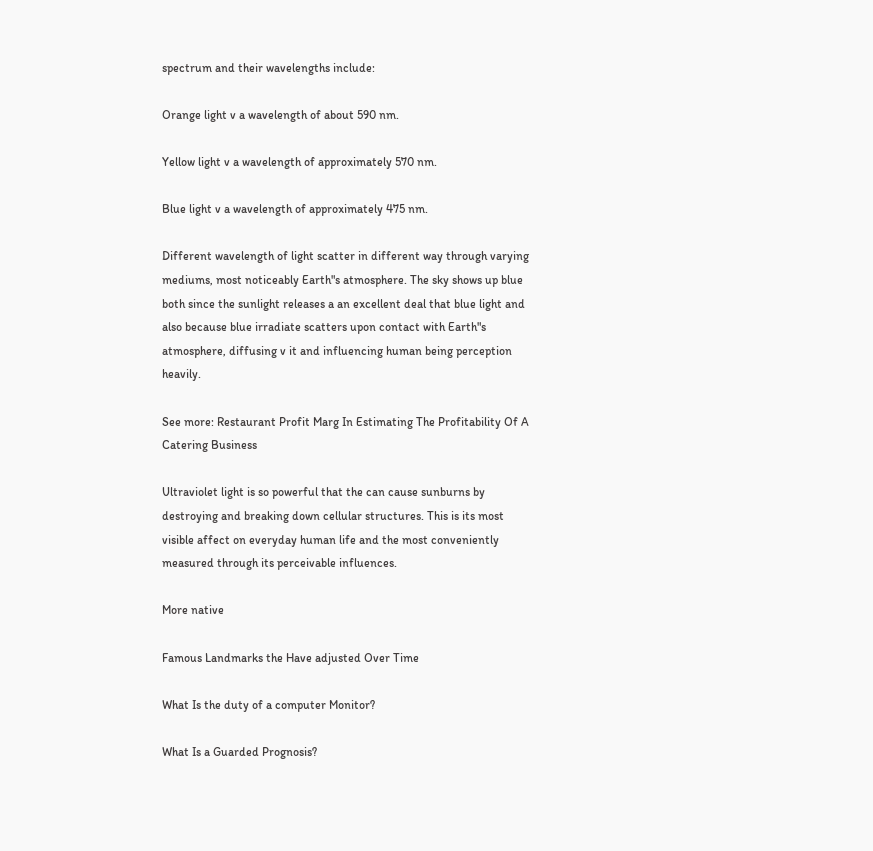spectrum and their wavelengths include:

Orange light v a wavelength of about 590 nm.

Yellow light v a wavelength of approximately 570 nm.

Blue light v a wavelength of approximately 475 nm.

Different wavelength of light scatter in different way through varying mediums, most noticeably Earth"s atmosphere. The sky shows up blue both since the sunlight releases a an excellent deal that blue light and also because blue irradiate scatters upon contact with Earth"s atmosphere, diffusing v it and influencing human being perception heavily.

See more: Restaurant Profit Marg In Estimating The Profitability Of A Catering Business

Ultraviolet light is so powerful that the can cause sunburns by destroying and breaking down cellular structures. This is its most visible affect on everyday human life and the most conveniently measured through its perceivable influences.

More native

Famous Landmarks the Have adjusted Over Time

What Is the duty of a computer Monitor?

What Is a Guarded Prognosis?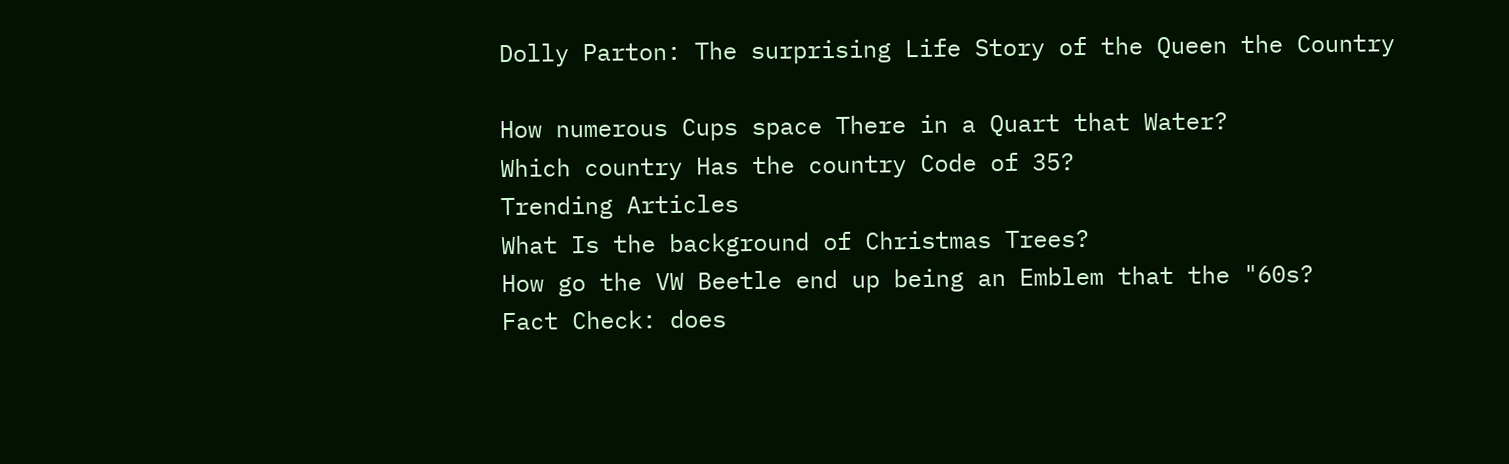Dolly Parton: The surprising Life Story of the Queen the Country

How numerous Cups space There in a Quart that Water?
Which country Has the country Code of 35?
Trending Articles
What Is the background of Christmas Trees?
How go the VW Beetle end up being an Emblem that the "60s?
Fact Check: does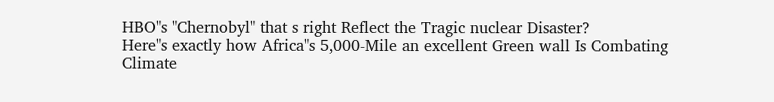HBO"s "Chernobyl" that s right Reflect the Tragic nuclear Disaster?
Here"s exactly how Africa"s 5,000-Mile an excellent Green wall Is Combating Climate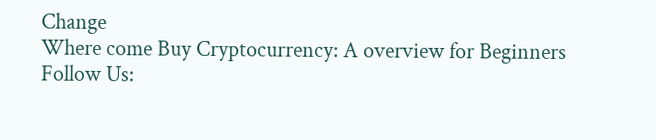Change
Where come Buy Cryptocurrency: A overview for Beginners
Follow Us: